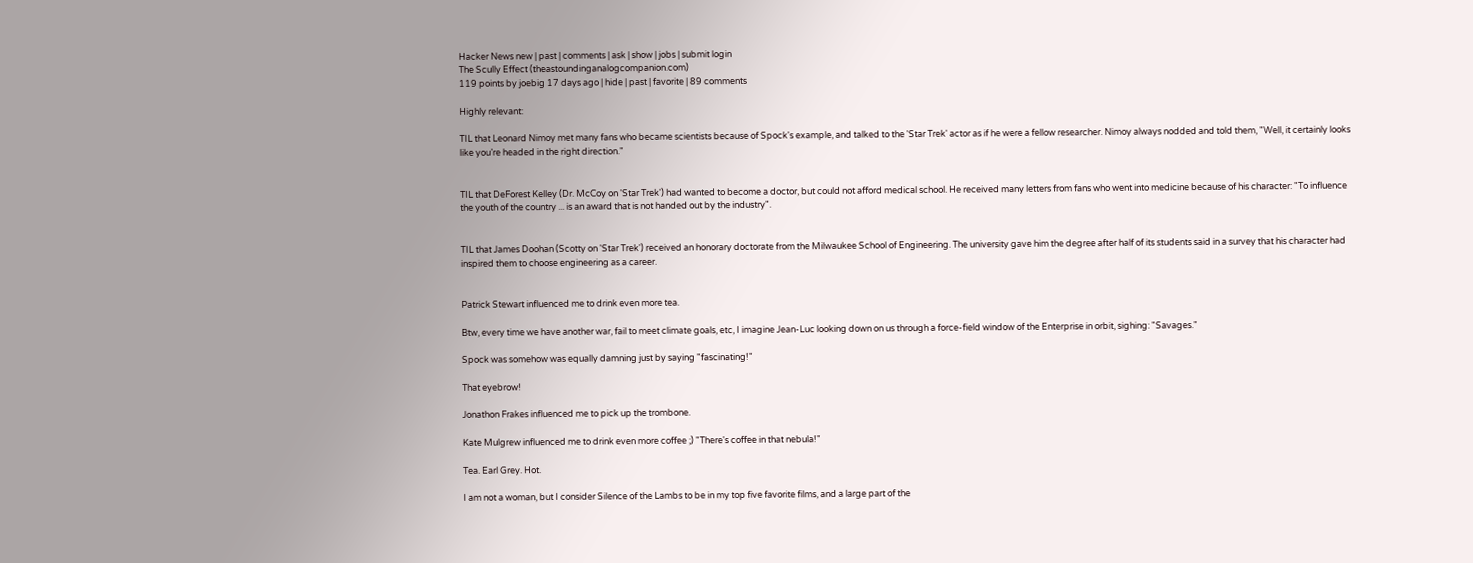Hacker News new | past | comments | ask | show | jobs | submit login
The Scully Effect (theastoundinganalogcompanion.com)
119 points by joebig 17 days ago | hide | past | favorite | 89 comments

Highly relevant:

TIL that Leonard Nimoy met many fans who became scientists because of Spock's example, and talked to the 'Star Trek' actor as if he were a fellow researcher. Nimoy always nodded and told them, "Well, it certainly looks like you’re headed in the right direction."


TIL that DeForest Kelley (Dr. McCoy on 'Star Trek') had wanted to become a doctor, but could not afford medical school. He received many letters from fans who went into medicine because of his character: "To influence the youth of the country ... is an award that is not handed out by the industry".


TIL that James Doohan (Scotty on 'Star Trek') received an honorary doctorate from the Milwaukee School of Engineering. The university gave him the degree after half of its students said in a survey that his character had inspired them to choose engineering as a career.


Patrick Stewart influenced me to drink even more tea.

Btw, every time we have another war, fail to meet climate goals, etc, I imagine Jean-Luc looking down on us through a force-field window of the Enterprise in orbit, sighing: "Savages."

Spock was somehow was equally damning just by saying "fascinating!"

That eyebrow!

Jonathon Frakes influenced me to pick up the trombone.

Kate Mulgrew influenced me to drink even more coffee ;) "There's coffee in that nebula!"

Tea. Earl Grey. Hot.

I am not a woman, but I consider Silence of the Lambs to be in my top five favorite films, and a large part of the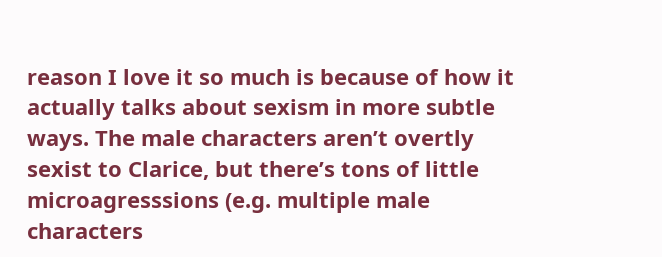reason I love it so much is because of how it actually talks about sexism in more subtle ways. The male characters aren’t overtly sexist to Clarice, but there’s tons of little microagresssions (e.g. multiple male characters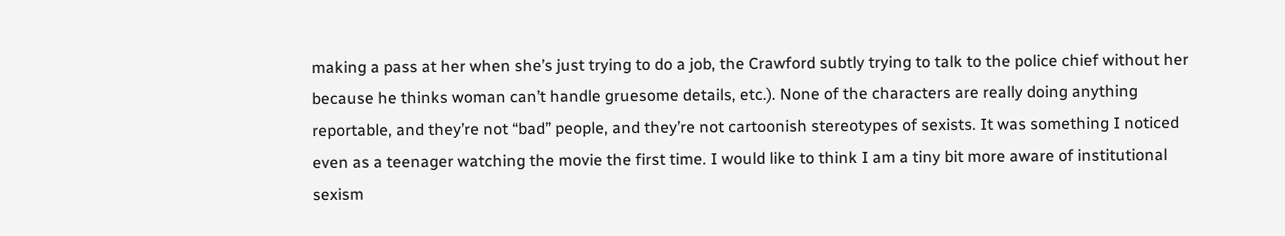making a pass at her when she’s just trying to do a job, the Crawford subtly trying to talk to the police chief without her because he thinks woman can’t handle gruesome details, etc.). None of the characters are really doing anything reportable, and they’re not “bad” people, and they’re not cartoonish stereotypes of sexists. It was something I noticed even as a teenager watching the movie the first time. I would like to think I am a tiny bit more aware of institutional sexism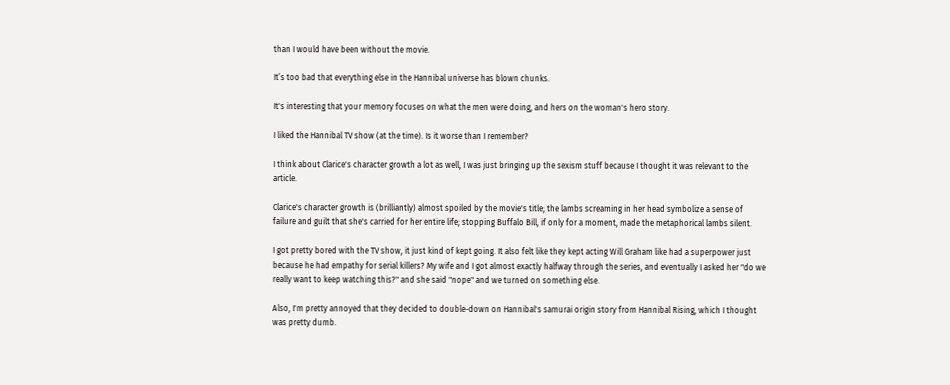than I would have been without the movie.

It’s too bad that everything else in the Hannibal universe has blown chunks.

It's interesting that your memory focuses on what the men were doing, and hers on the woman's hero story.

I liked the Hannibal TV show (at the time). Is it worse than I remember?

I think about Clarice's character growth a lot as well, I was just bringing up the sexism stuff because I thought it was relevant to the article.

Clarice's character growth is (brilliantly) almost spoiled by the movie's title; the lambs screaming in her head symbolize a sense of failure and guilt that she's carried for her entire life; stopping Buffalo Bill, if only for a moment, made the metaphorical lambs silent.

I got pretty bored with the TV show, it just kind of kept going. It also felt like they kept acting Will Graham like had a superpower just because he had empathy for serial killers? My wife and I got almost exactly halfway through the series, and eventually I asked her "do we really want to keep watching this?" and she said "nope" and we turned on something else.

Also, I'm pretty annoyed that they decided to double-down on Hannibal's samurai origin story from Hannibal Rising, which I thought was pretty dumb.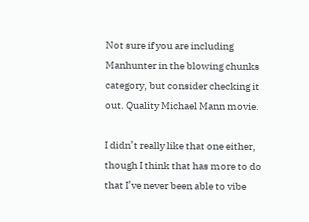Not sure if you are including Manhunter in the blowing chunks category, but consider checking it out. Quality Michael Mann movie.

I didn’t really like that one either, though I think that has more to do that I’ve never been able to vibe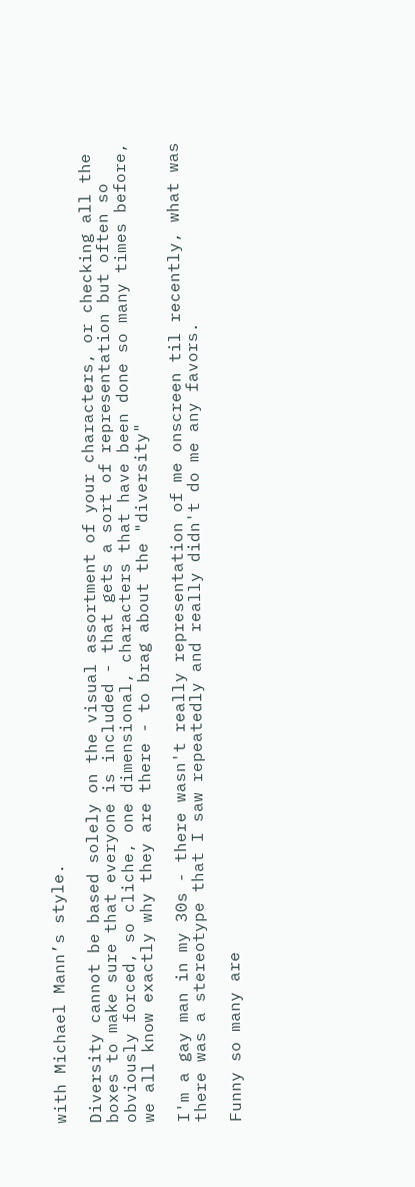with Michael Mann’s style.

Diversity cannot be based solely on the visual assortment of your characters, or checking all the boxes to make sure that everyone is included - that gets a sort of representation but often so obviously forced, so cliche, one dimensional, characters that have been done so many times before, we all know exactly why they are there - to brag about the "diversity"

I'm a gay man in my 30s - there wasn't really representation of me onscreen til recently, what was there was a stereotype that I saw repeatedly and really didn't do me any favors.

Funny so many are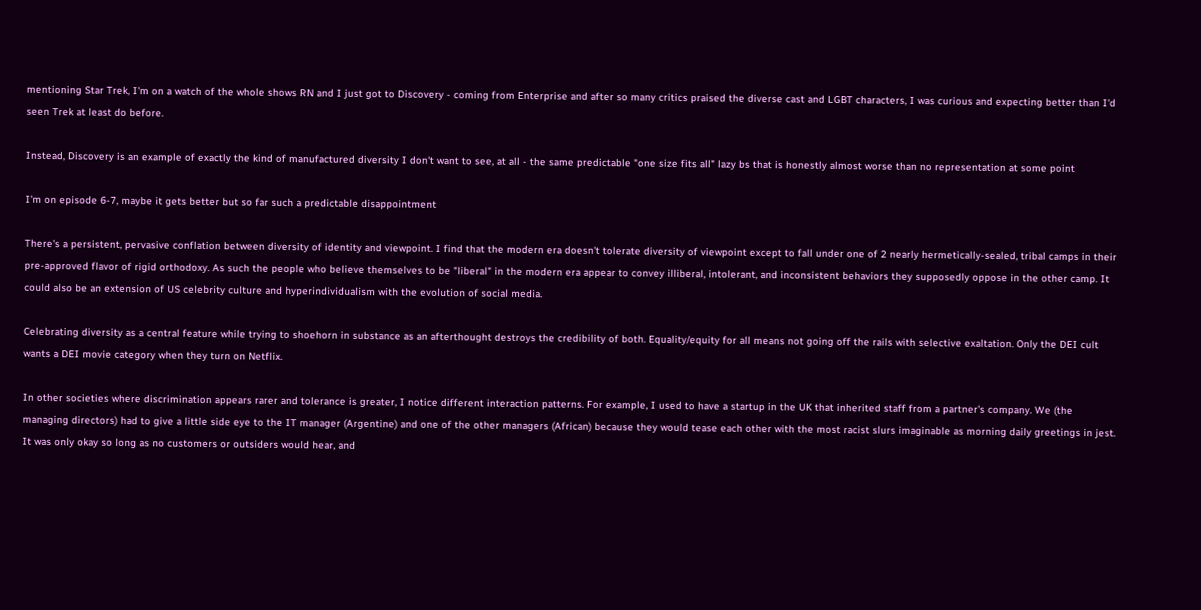mentioning Star Trek, I'm on a watch of the whole shows RN and I just got to Discovery - coming from Enterprise and after so many critics praised the diverse cast and LGBT characters, I was curious and expecting better than I'd seen Trek at least do before.

Instead, Discovery is an example of exactly the kind of manufactured diversity I don't want to see, at all - the same predictable "one size fits all" lazy bs that is honestly almost worse than no representation at some point

I'm on episode 6-7, maybe it gets better but so far such a predictable disappointment

There's a persistent, pervasive conflation between diversity of identity and viewpoint. I find that the modern era doesn't tolerate diversity of viewpoint except to fall under one of 2 nearly hermetically-sealed, tribal camps in their pre-approved flavor of rigid orthodoxy. As such the people who believe themselves to be "liberal" in the modern era appear to convey illiberal, intolerant, and inconsistent behaviors they supposedly oppose in the other camp. It could also be an extension of US celebrity culture and hyperindividualism with the evolution of social media.

Celebrating diversity as a central feature while trying to shoehorn in substance as an afterthought destroys the credibility of both. Equality/equity for all means not going off the rails with selective exaltation. Only the DEI cult wants a DEI movie category when they turn on Netflix.

In other societies where discrimination appears rarer and tolerance is greater, I notice different interaction patterns. For example, I used to have a startup in the UK that inherited staff from a partner's company. We (the managing directors) had to give a little side eye to the IT manager (Argentine) and one of the other managers (African) because they would tease each other with the most racist slurs imaginable as morning daily greetings in jest. It was only okay so long as no customers or outsiders would hear, and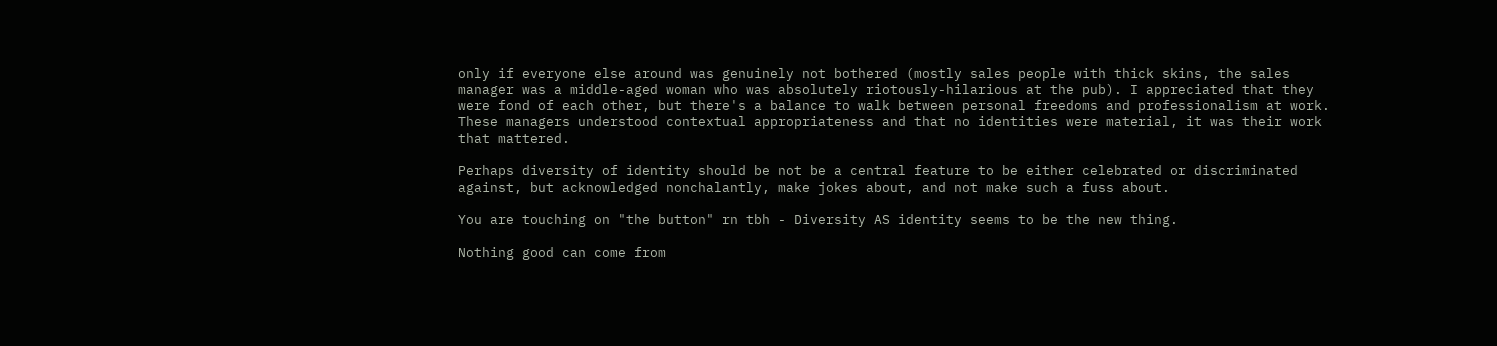only if everyone else around was genuinely not bothered (mostly sales people with thick skins, the sales manager was a middle-aged woman who was absolutely riotously-hilarious at the pub). I appreciated that they were fond of each other, but there's a balance to walk between personal freedoms and professionalism at work. These managers understood contextual appropriateness and that no identities were material, it was their work that mattered.

Perhaps diversity of identity should be not be a central feature to be either celebrated or discriminated against, but acknowledged nonchalantly, make jokes about, and not make such a fuss about.

You are touching on "the button" rn tbh - Diversity AS identity seems to be the new thing.

Nothing good can come from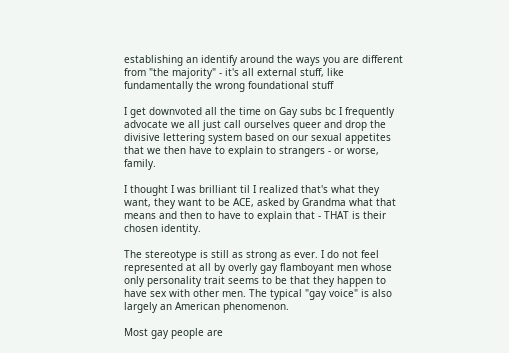establishing an identify around the ways you are different from "the majority" - it's all external stuff, like fundamentally the wrong foundational stuff

I get downvoted all the time on Gay subs bc I frequently advocate we all just call ourselves queer and drop the divisive lettering system based on our sexual appetites that we then have to explain to strangers - or worse, family.

I thought I was brilliant til I realized that's what they want, they want to be ACE, asked by Grandma what that means and then to have to explain that - THAT is their chosen identity.

The stereotype is still as strong as ever. I do not feel represented at all by overly gay flamboyant men whose only personality trait seems to be that they happen to have sex with other men. The typical "gay voice" is also largely an American phenomenon.

Most gay people are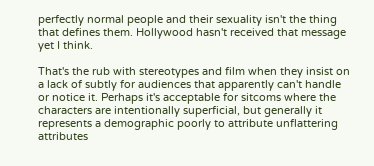perfectly normal people and their sexuality isn't the thing that defines them. Hollywood hasn't received that message yet I think.

That's the rub with stereotypes and film when they insist on a lack of subtly for audiences that apparently can't handle or notice it. Perhaps it's acceptable for sitcoms where the characters are intentionally superficial, but generally it represents a demographic poorly to attribute unflattering attributes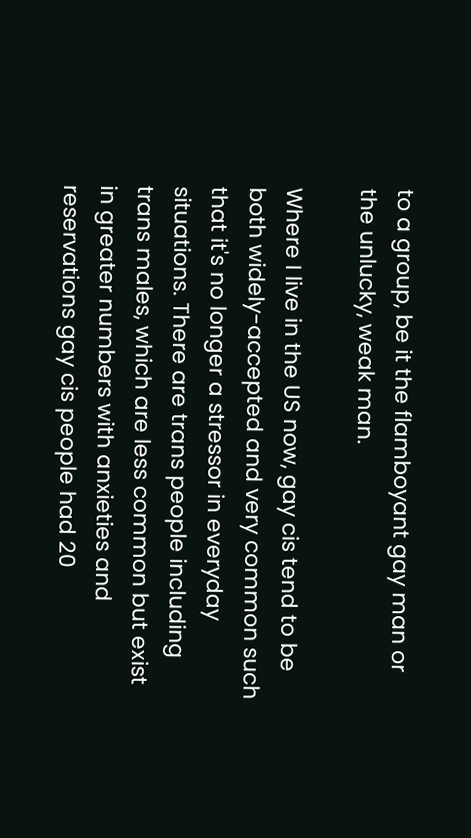to a group, be it the flamboyant gay man or the unlucky, weak man.

Where I live in the US now, gay cis tend to be both widely-accepted and very common such that it's no longer a stressor in everyday situations. There are trans people including trans males, which are less common but exist in greater numbers with anxieties and reservations gay cis people had 20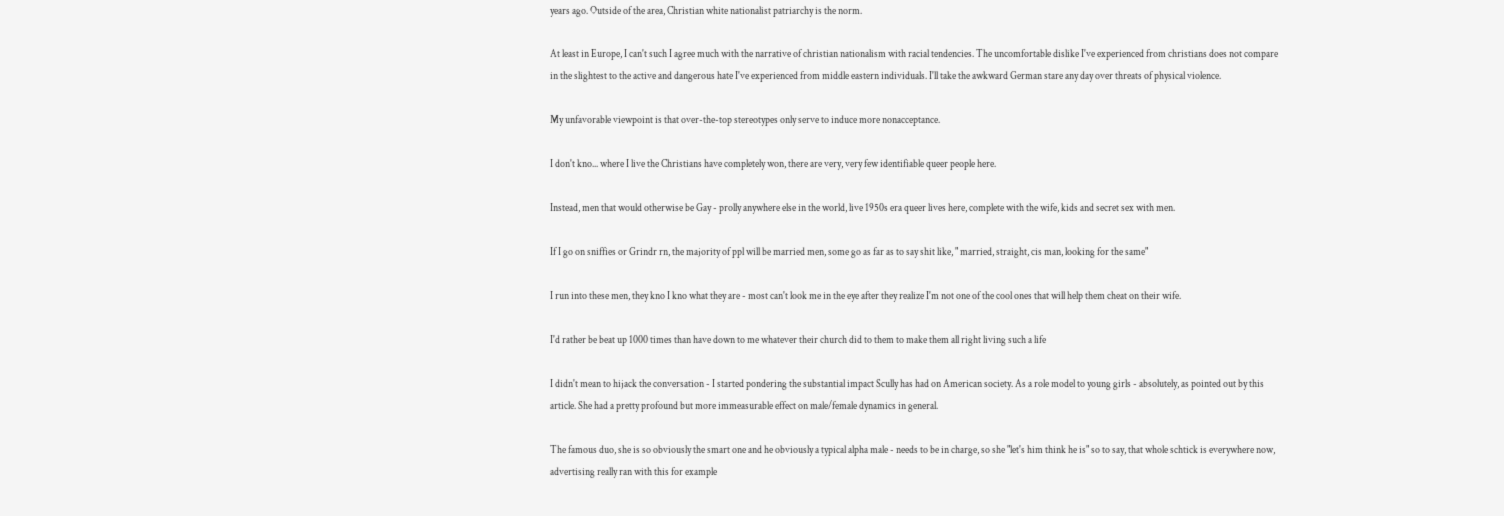years ago. Outside of the area, Christian white nationalist patriarchy is the norm.

At least in Europe, I can't such I agree much with the narrative of christian nationalism with racial tendencies. The uncomfortable dislike I've experienced from christians does not compare in the slightest to the active and dangerous hate I've experienced from middle eastern individuals. I'll take the awkward German stare any day over threats of physical violence.

My unfavorable viewpoint is that over-the-top stereotypes only serve to induce more nonacceptance.

I don't kno... where I live the Christians have completely won, there are very, very few identifiable queer people here.

Instead, men that would otherwise be Gay - prolly anywhere else in the world, live 1950s era queer lives here, complete with the wife, kids and secret sex with men.

If I go on sniffies or Grindr rn, the majority of ppl will be married men, some go as far as to say shit like, " married, straight, cis man, looking for the same"

I run into these men, they kno I kno what they are - most can't look me in the eye after they realize I'm not one of the cool ones that will help them cheat on their wife.

I'd rather be beat up 1000 times than have down to me whatever their church did to them to make them all right living such a life

I didn't mean to hijack the conversation - I started pondering the substantial impact Scully has had on American society. As a role model to young girls - absolutely, as pointed out by this article. She had a pretty profound but more immeasurable effect on male/female dynamics in general.

The famous duo, she is so obviously the smart one and he obviously a typical alpha male - needs to be in charge, so she "let's him think he is" so to say, that whole schtick is everywhere now, advertising really ran with this for example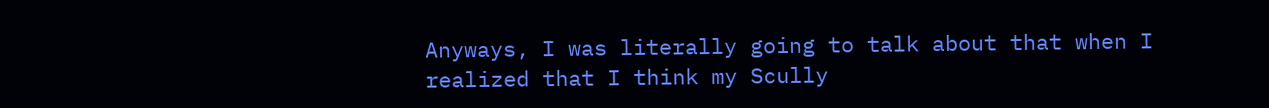Anyways, I was literally going to talk about that when I realized that I think my Scully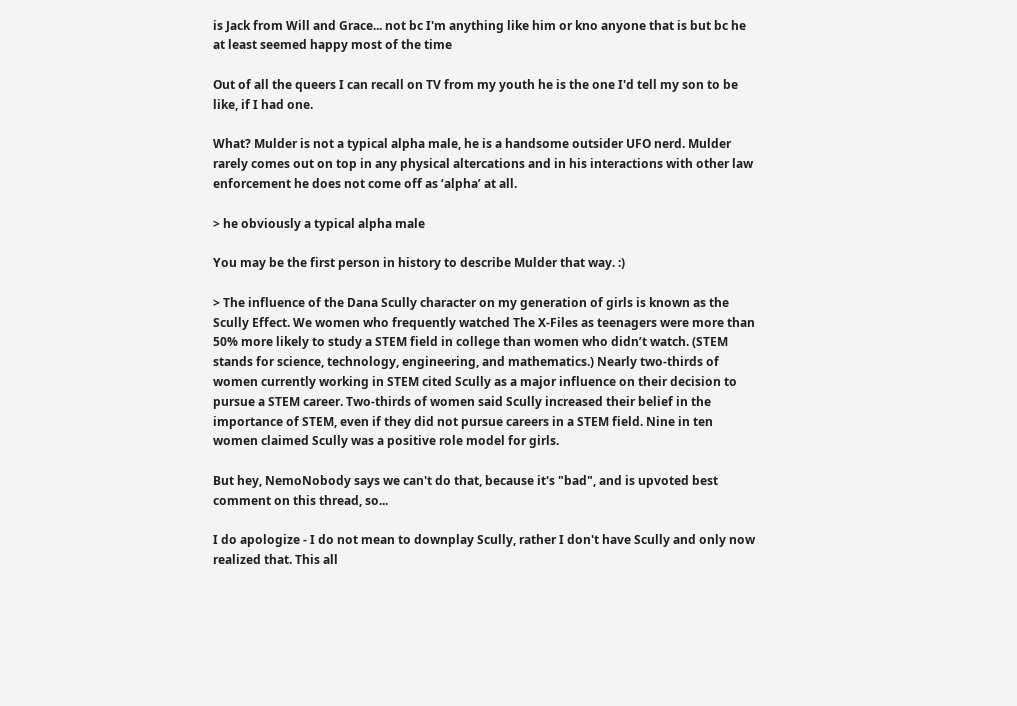is Jack from Will and Grace... not bc I'm anything like him or kno anyone that is but bc he at least seemed happy most of the time

Out of all the queers I can recall on TV from my youth he is the one I'd tell my son to be like, if I had one.

What? Mulder is not a typical alpha male, he is a handsome outsider UFO nerd. Mulder rarely comes out on top in any physical altercations and in his interactions with other law enforcement he does not come off as ‘alpha’ at all.

> he obviously a typical alpha male

You may be the first person in history to describe Mulder that way. :)

> The influence of the Dana Scully character on my generation of girls is known as the Scully Effect. We women who frequently watched The X-Files as teenagers were more than 50% more likely to study a STEM field in college than women who didn’t watch. (STEM stands for science, technology, engineering, and mathematics.) Nearly two-thirds of women currently working in STEM cited Scully as a major influence on their decision to pursue a STEM career. Two-thirds of women said Scully increased their belief in the importance of STEM, even if they did not pursue careers in a STEM field. Nine in ten women claimed Scully was a positive role model for girls.

But hey, NemoNobody says we can't do that, because it's "bad", and is upvoted best comment on this thread, so...

I do apologize - I do not mean to downplay Scully, rather I don't have Scully and only now realized that. This all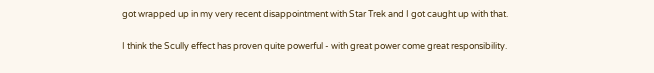got wrapped up in my very recent disappointment with Star Trek and I got caught up with that.

I think the Scully effect has proven quite powerful - with great power come great responsibility.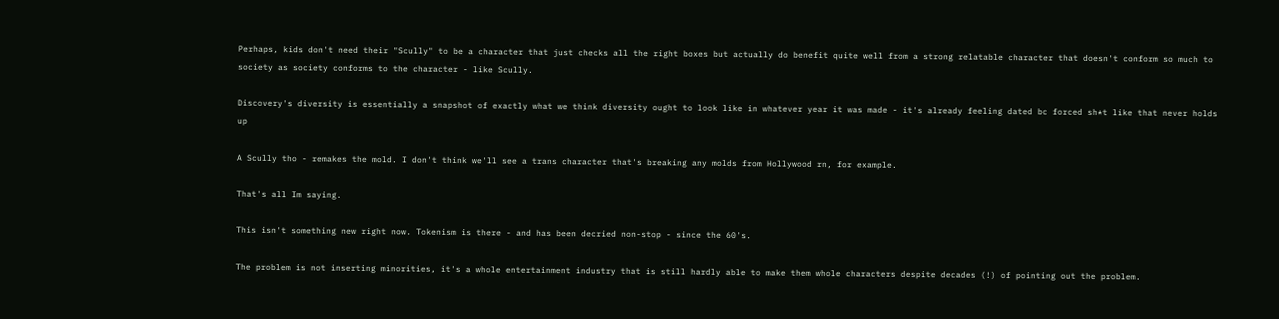Perhaps, kids don't need their "Scully" to be a character that just checks all the right boxes but actually do benefit quite well from a strong relatable character that doesn't conform so much to society as society conforms to the character - like Scully.

Discovery's diversity is essentially a snapshot of exactly what we think diversity ought to look like in whatever year it was made - it's already feeling dated bc forced sh*t like that never holds up

A Scully tho - remakes the mold. I don't think we'll see a trans character that's breaking any molds from Hollywood rn, for example.

That's all Im saying.

This isn't something new right now. Tokenism is there - and has been decried non-stop - since the 60's.

The problem is not inserting minorities, it's a whole entertainment industry that is still hardly able to make them whole characters despite decades (!) of pointing out the problem.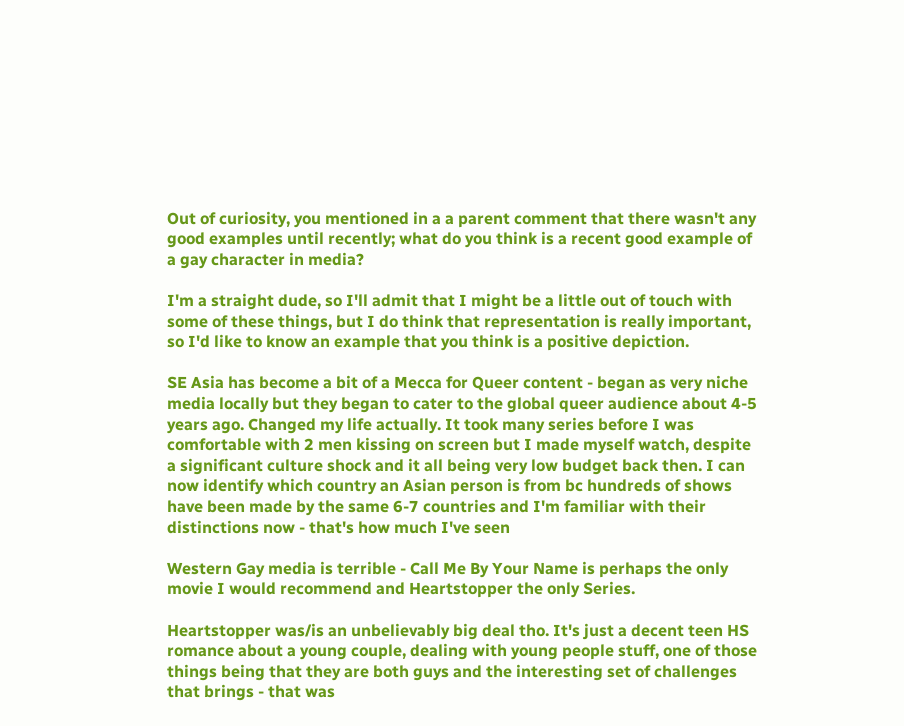Out of curiosity, you mentioned in a a parent comment that there wasn't any good examples until recently; what do you think is a recent good example of a gay character in media?

I'm a straight dude, so I'll admit that I might be a little out of touch with some of these things, but I do think that representation is really important, so I'd like to know an example that you think is a positive depiction.

SE Asia has become a bit of a Mecca for Queer content - began as very niche media locally but they began to cater to the global queer audience about 4-5 years ago. Changed my life actually. It took many series before I was comfortable with 2 men kissing on screen but I made myself watch, despite a significant culture shock and it all being very low budget back then. I can now identify which country an Asian person is from bc hundreds of shows have been made by the same 6-7 countries and I'm familiar with their distinctions now - that's how much I've seen

Western Gay media is terrible - Call Me By Your Name is perhaps the only movie I would recommend and Heartstopper the only Series.

Heartstopper was/is an unbelievably big deal tho. It's just a decent teen HS romance about a young couple, dealing with young people stuff, one of those things being that they are both guys and the interesting set of challenges that brings - that was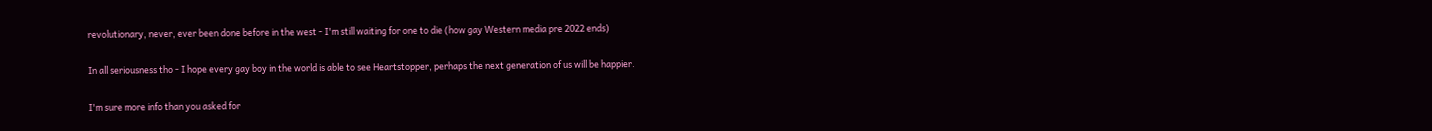revolutionary, never, ever been done before in the west - I'm still waiting for one to die (how gay Western media pre 2022 ends)

In all seriousness tho - I hope every gay boy in the world is able to see Heartstopper, perhaps the next generation of us will be happier.

I'm sure more info than you asked for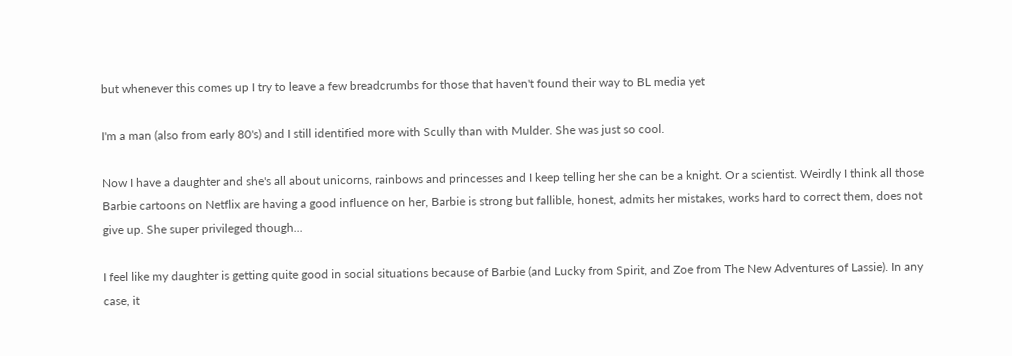but whenever this comes up I try to leave a few breadcrumbs for those that haven't found their way to BL media yet

I'm a man (also from early 80's) and I still identified more with Scully than with Mulder. She was just so cool.

Now I have a daughter and she's all about unicorns, rainbows and princesses and I keep telling her she can be a knight. Or a scientist. Weirdly I think all those Barbie cartoons on Netflix are having a good influence on her, Barbie is strong but fallible, honest, admits her mistakes, works hard to correct them, does not give up. She super privileged though...

I feel like my daughter is getting quite good in social situations because of Barbie (and Lucky from Spirit, and Zoe from The New Adventures of Lassie). In any case, it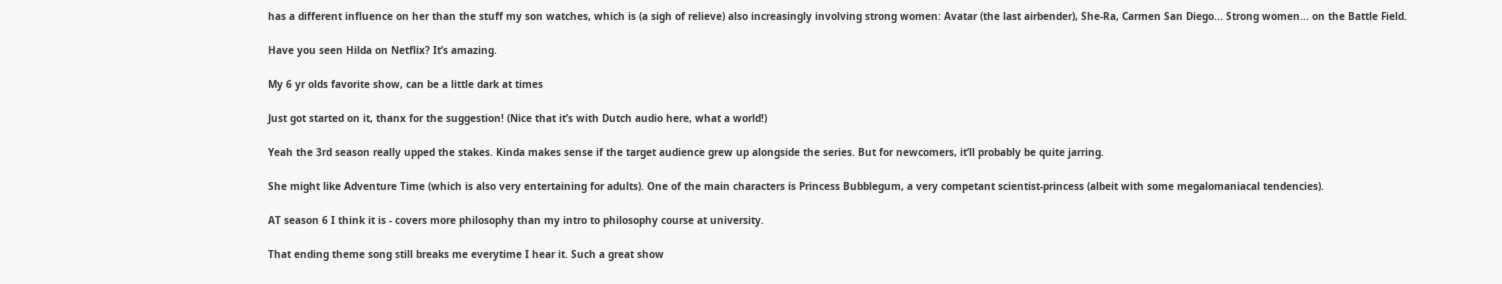has a different influence on her than the stuff my son watches, which is (a sigh of relieve) also increasingly involving strong women: Avatar (the last airbender), She-Ra, Carmen San Diego... Strong women... on the Battle Field.

Have you seen Hilda on Netflix? It’s amazing.

My 6 yr olds favorite show, can be a little dark at times

Just got started on it, thanx for the suggestion! (Nice that it’s with Dutch audio here, what a world!)

Yeah the 3rd season really upped the stakes. Kinda makes sense if the target audience grew up alongside the series. But for newcomers, it’ll probably be quite jarring.

She might like Adventure Time (which is also very entertaining for adults). One of the main characters is Princess Bubblegum, a very competant scientist-princess (albeit with some megalomaniacal tendencies).

AT season 6 I think it is - covers more philosophy than my intro to philosophy course at university.

That ending theme song still breaks me everytime I hear it. Such a great show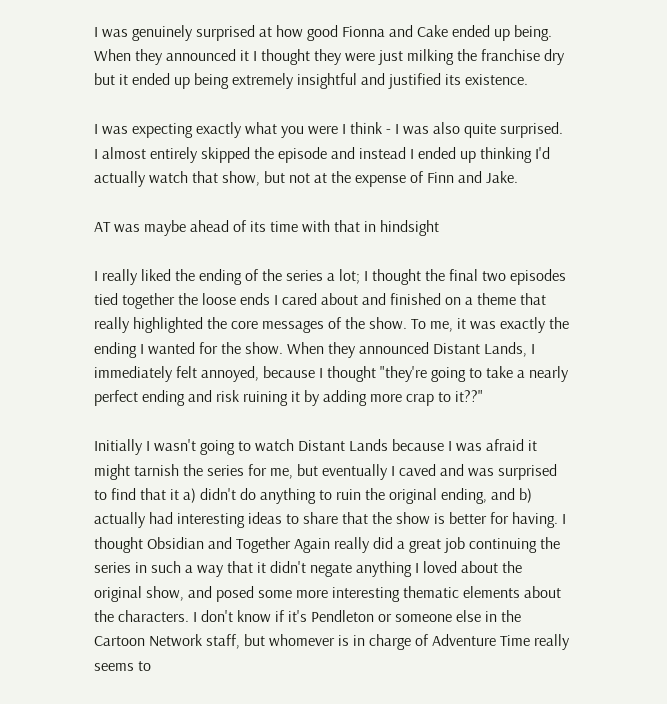I was genuinely surprised at how good Fionna and Cake ended up being. When they announced it I thought they were just milking the franchise dry but it ended up being extremely insightful and justified its existence.

I was expecting exactly what you were I think - I was also quite surprised. I almost entirely skipped the episode and instead I ended up thinking I'd actually watch that show, but not at the expense of Finn and Jake.

AT was maybe ahead of its time with that in hindsight

I really liked the ending of the series a lot; I thought the final two episodes tied together the loose ends I cared about and finished on a theme that really highlighted the core messages of the show. To me, it was exactly the ending I wanted for the show. When they announced Distant Lands, I immediately felt annoyed, because I thought "they're going to take a nearly perfect ending and risk ruining it by adding more crap to it??"

Initially I wasn't going to watch Distant Lands because I was afraid it might tarnish the series for me, but eventually I caved and was surprised to find that it a) didn't do anything to ruin the original ending, and b) actually had interesting ideas to share that the show is better for having. I thought Obsidian and Together Again really did a great job continuing the series in such a way that it didn't negate anything I loved about the original show, and posed some more interesting thematic elements about the characters. I don't know if it's Pendleton or someone else in the Cartoon Network staff, but whomever is in charge of Adventure Time really seems to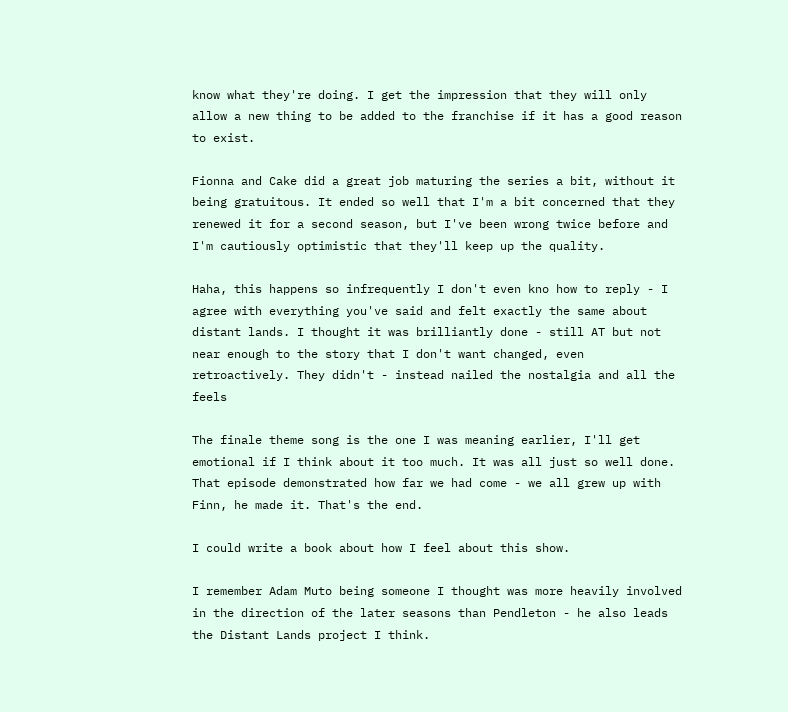know what they're doing. I get the impression that they will only allow a new thing to be added to the franchise if it has a good reason to exist.

Fionna and Cake did a great job maturing the series a bit, without it being gratuitous. It ended so well that I'm a bit concerned that they renewed it for a second season, but I've been wrong twice before and I'm cautiously optimistic that they'll keep up the quality.

Haha, this happens so infrequently I don't even kno how to reply - I agree with everything you've said and felt exactly the same about distant lands. I thought it was brilliantly done - still AT but not near enough to the story that I don't want changed, even retroactively. They didn't - instead nailed the nostalgia and all the feels

The finale theme song is the one I was meaning earlier, I'll get emotional if I think about it too much. It was all just so well done. That episode demonstrated how far we had come - we all grew up with Finn, he made it. That's the end.

I could write a book about how I feel about this show.

I remember Adam Muto being someone I thought was more heavily involved in the direction of the later seasons than Pendleton - he also leads the Distant Lands project I think.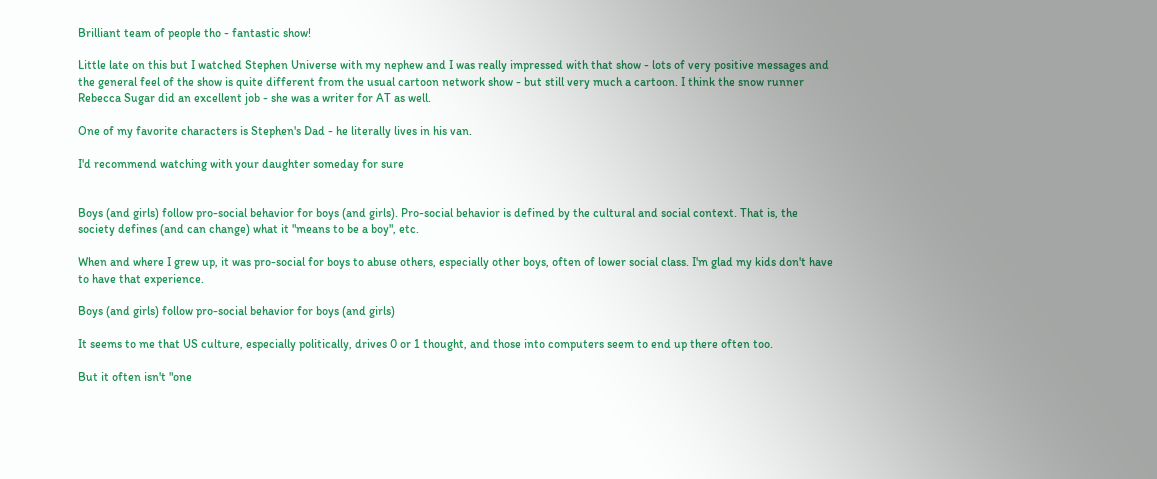Brilliant team of people tho - fantastic show!

Little late on this but I watched Stephen Universe with my nephew and I was really impressed with that show - lots of very positive messages and the general feel of the show is quite different from the usual cartoon network show - but still very much a cartoon. I think the snow runner Rebecca Sugar did an excellent job - she was a writer for AT as well.

One of my favorite characters is Stephen's Dad - he literally lives in his van.

I'd recommend watching with your daughter someday for sure


Boys (and girls) follow pro-social behavior for boys (and girls). Pro-social behavior is defined by the cultural and social context. That is, the society defines (and can change) what it "means to be a boy", etc.

When and where I grew up, it was pro-social for boys to abuse others, especially other boys, often of lower social class. I'm glad my kids don't have to have that experience.

Boys (and girls) follow pro-social behavior for boys (and girls)

It seems to me that US culture, especially politically, drives 0 or 1 thought, and those into computers seem to end up there often too.

But it often isn't "one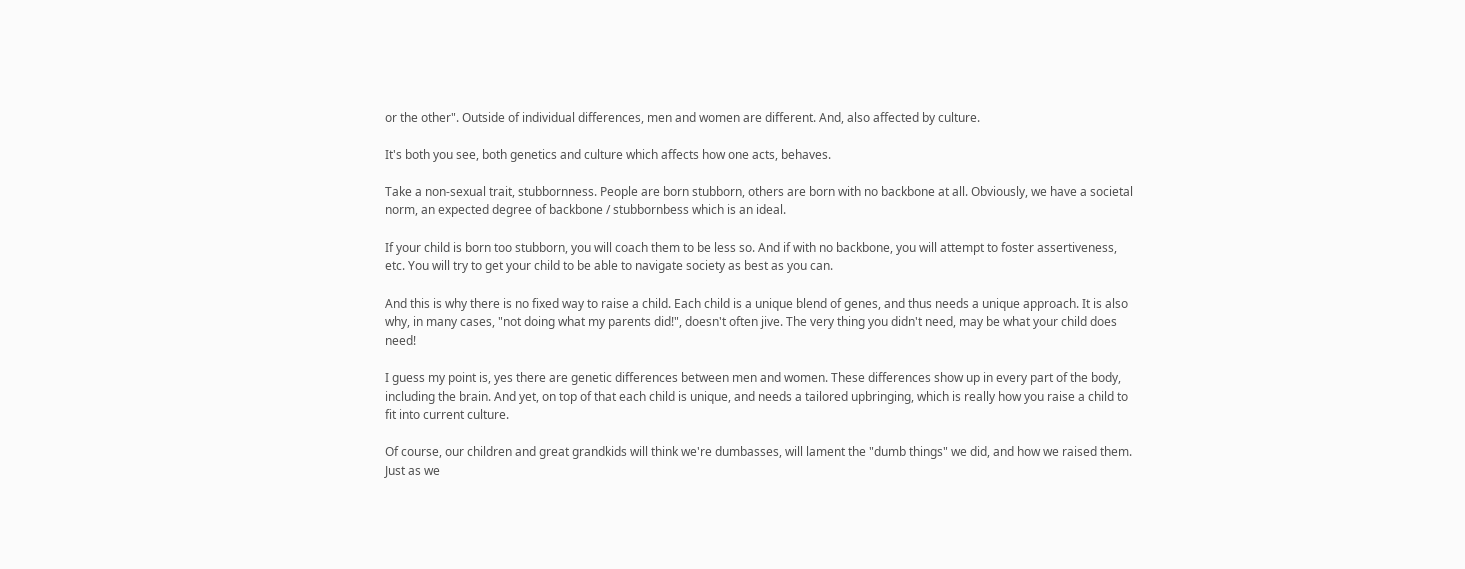or the other". Outside of individual differences, men and women are different. And, also affected by culture.

It's both you see, both genetics and culture which affects how one acts, behaves.

Take a non-sexual trait, stubbornness. People are born stubborn, others are born with no backbone at all. Obviously, we have a societal norm, an expected degree of backbone / stubbornbess which is an ideal.

If your child is born too stubborn, you will coach them to be less so. And if with no backbone, you will attempt to foster assertiveness, etc. You will try to get your child to be able to navigate society as best as you can.

And this is why there is no fixed way to raise a child. Each child is a unique blend of genes, and thus needs a unique approach. It is also why, in many cases, "not doing what my parents did!", doesn't often jive. The very thing you didn't need, may be what your child does need!

I guess my point is, yes there are genetic differences between men and women. These differences show up in every part of the body, including the brain. And yet, on top of that each child is unique, and needs a tailored upbringing, which is really how you raise a child to fit into current culture.

Of course, our children and great grandkids will think we're dumbasses, will lament the "dumb things" we did, and how we raised them. Just as we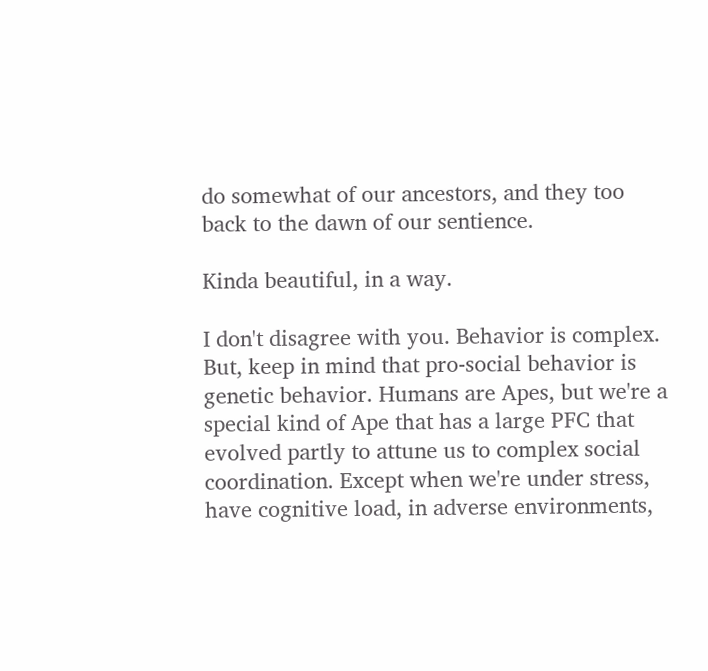do somewhat of our ancestors, and they too back to the dawn of our sentience.

Kinda beautiful, in a way.

I don't disagree with you. Behavior is complex. But, keep in mind that pro-social behavior is genetic behavior. Humans are Apes, but we're a special kind of Ape that has a large PFC that evolved partly to attune us to complex social coordination. Except when we're under stress, have cognitive load, in adverse environments,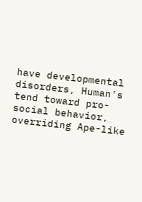have developmental disorders, Human's tend toward pro-social behavior, overriding Ape-like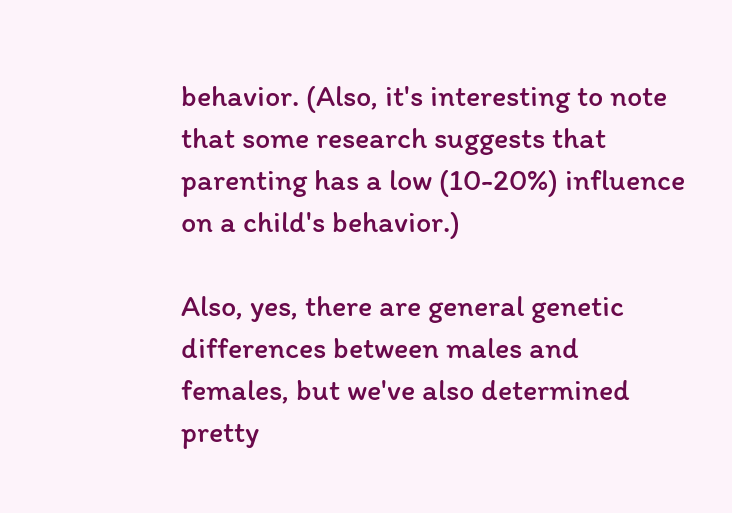behavior. (Also, it's interesting to note that some research suggests that parenting has a low (10-20%) influence on a child's behavior.)

Also, yes, there are general genetic differences between males and females, but we've also determined pretty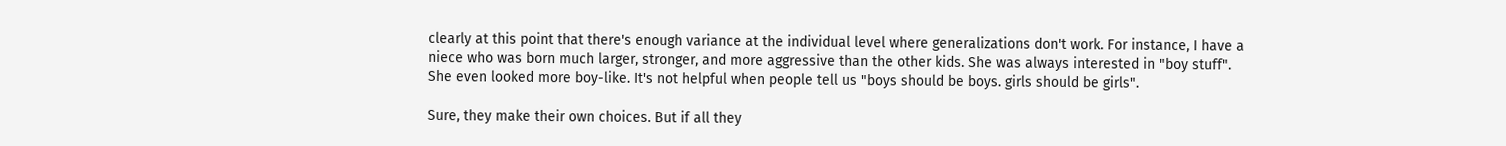clearly at this point that there's enough variance at the individual level where generalizations don't work. For instance, I have a niece who was born much larger, stronger, and more aggressive than the other kids. She was always interested in "boy stuff". She even looked more boy-like. It's not helpful when people tell us "boys should be boys. girls should be girls".

Sure, they make their own choices. But if all they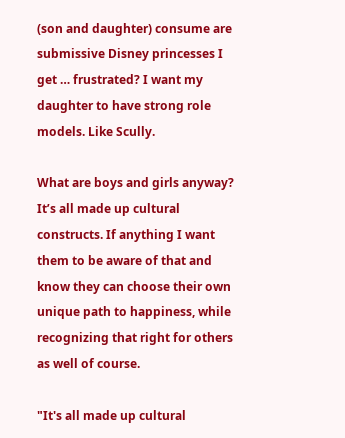(son and daughter) consume are submissive Disney princesses I get … frustrated? I want my daughter to have strong role models. Like Scully.

What are boys and girls anyway? It’s all made up cultural constructs. If anything I want them to be aware of that and know they can choose their own unique path to happiness, while recognizing that right for others as well of course.

"It's all made up cultural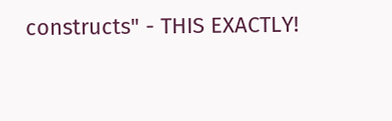constructs" - THIS EXACTLY!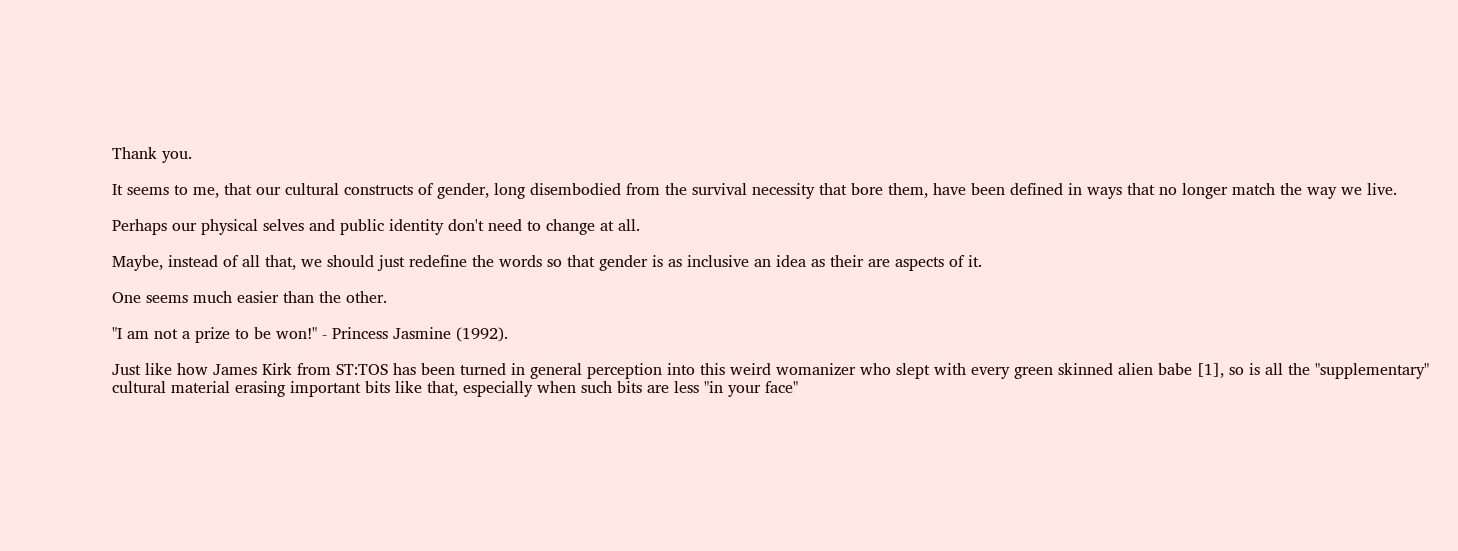Thank you.

It seems to me, that our cultural constructs of gender, long disembodied from the survival necessity that bore them, have been defined in ways that no longer match the way we live.

Perhaps our physical selves and public identity don't need to change at all.

Maybe, instead of all that, we should just redefine the words so that gender is as inclusive an idea as their are aspects of it.

One seems much easier than the other.

"I am not a prize to be won!" - Princess Jasmine (1992).

Just like how James Kirk from ST:TOS has been turned in general perception into this weird womanizer who slept with every green skinned alien babe [1], so is all the "supplementary" cultural material erasing important bits like that, especially when such bits are less "in your face"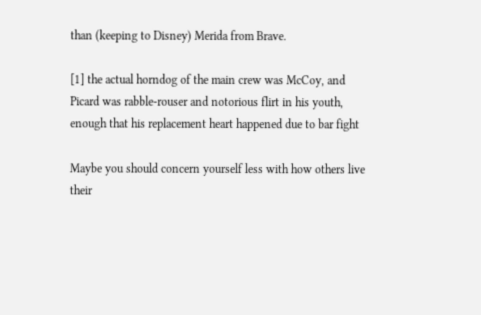than (keeping to Disney) Merida from Brave.

[1] the actual horndog of the main crew was McCoy, and Picard was rabble-rouser and notorious flirt in his youth, enough that his replacement heart happened due to bar fight

Maybe you should concern yourself less with how others live their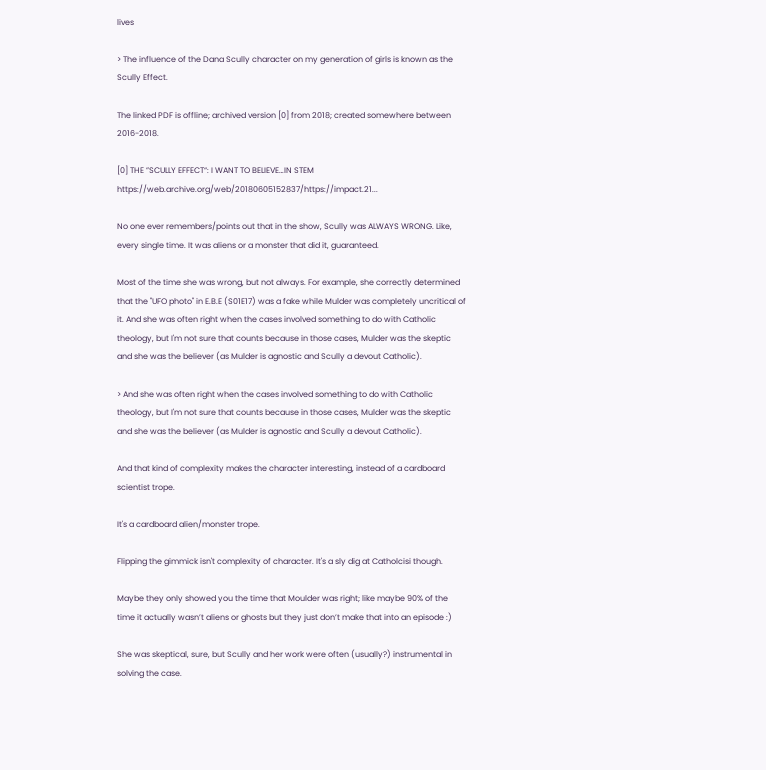lives

> The influence of the Dana Scully character on my generation of girls is known as the Scully Effect.

The linked PDF is offline; archived version [0] from 2018; created somewhere between 2016-2018.

[0] THE ”SCULLY EFFECT“: I WANT TO BELIEVE…IN STEM https://web.archive.org/web/20180605152837/https://impact.21...

No one ever remembers/points out that in the show, Scully was ALWAYS WRONG. Like, every single time. It was aliens or a monster that did it, guaranteed.

Most of the time she was wrong, but not always. For example, she correctly determined that the "UFO photo" in E.B.E (S01E17) was a fake while Mulder was completely uncritical of it. And she was often right when the cases involved something to do with Catholic theology, but I'm not sure that counts because in those cases, Mulder was the skeptic and she was the believer (as Mulder is agnostic and Scully a devout Catholic).

> And she was often right when the cases involved something to do with Catholic theology, but I'm not sure that counts because in those cases, Mulder was the skeptic and she was the believer (as Mulder is agnostic and Scully a devout Catholic).

And that kind of complexity makes the character interesting, instead of a cardboard scientist trope.

It's a cardboard alien/monster trope.

Flipping the gimmick isn't complexity of character. It's a sly dig at Catholcisi though.

Maybe they only showed you the time that Moulder was right; like maybe 90% of the time it actually wasn’t aliens or ghosts but they just don’t make that into an episode :)

She was skeptical, sure, but Scully and her work were often (usually?) instrumental in solving the case.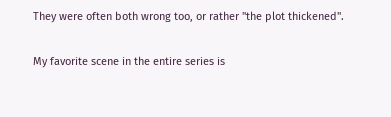They were often both wrong too, or rather "the plot thickened".

My favorite scene in the entire series is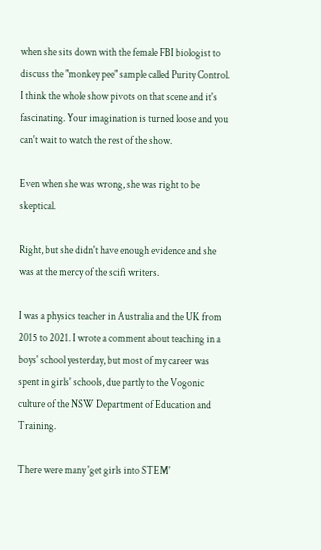when she sits down with the female FBI biologist to discuss the "monkey pee" sample called Purity Control. I think the whole show pivots on that scene and it's fascinating. Your imagination is turned loose and you can't wait to watch the rest of the show.

Even when she was wrong, she was right to be skeptical.

Right, but she didn't have enough evidence and she was at the mercy of the scifi writers.

I was a physics teacher in Australia and the UK from 2015 to 2021. I wrote a comment about teaching in a boys' school yesterday, but most of my career was spent in girls' schools, due partly to the Vogonic culture of the NSW Department of Education and Training.

There were many 'get girls into STEM'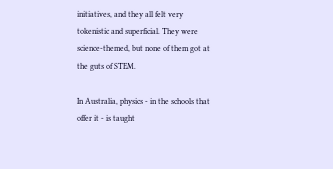initiatives, and they all felt very tokenistic and superficial. They were science-themed, but none of them got at the guts of STEM.

In Australia, physics - in the schools that offer it - is taught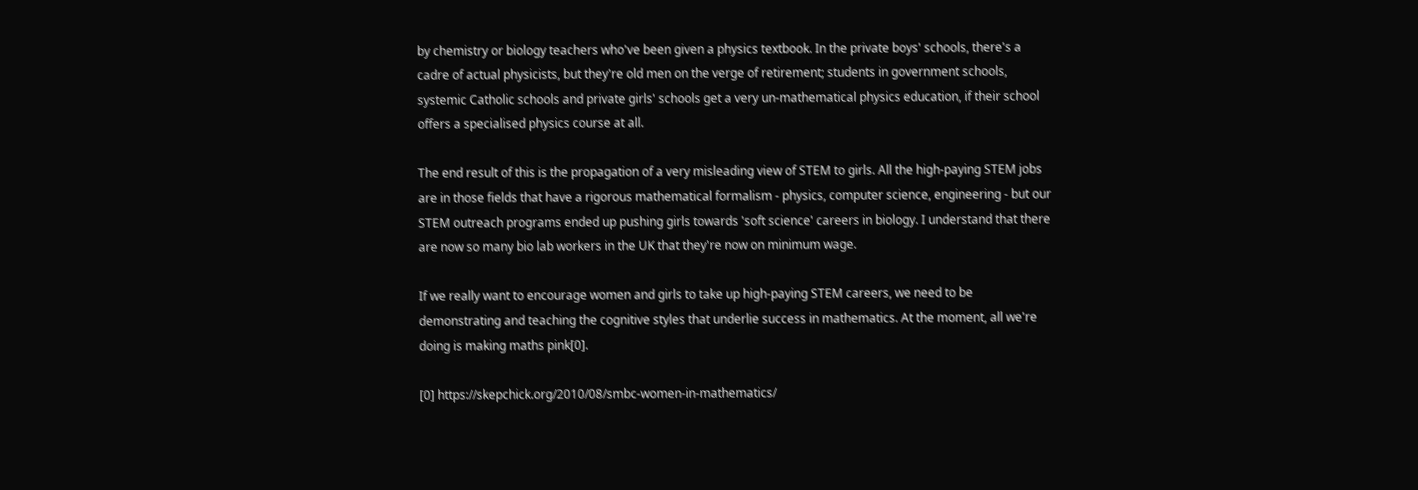by chemistry or biology teachers who've been given a physics textbook. In the private boys' schools, there's a cadre of actual physicists, but they're old men on the verge of retirement; students in government schools, systemic Catholic schools and private girls' schools get a very un-mathematical physics education, if their school offers a specialised physics course at all.

The end result of this is the propagation of a very misleading view of STEM to girls. All the high-paying STEM jobs are in those fields that have a rigorous mathematical formalism - physics, computer science, engineering - but our STEM outreach programs ended up pushing girls towards 'soft science' careers in biology. I understand that there are now so many bio lab workers in the UK that they're now on minimum wage.

If we really want to encourage women and girls to take up high-paying STEM careers, we need to be demonstrating and teaching the cognitive styles that underlie success in mathematics. At the moment, all we're doing is making maths pink[0].

[0] https://skepchick.org/2010/08/smbc-women-in-mathematics/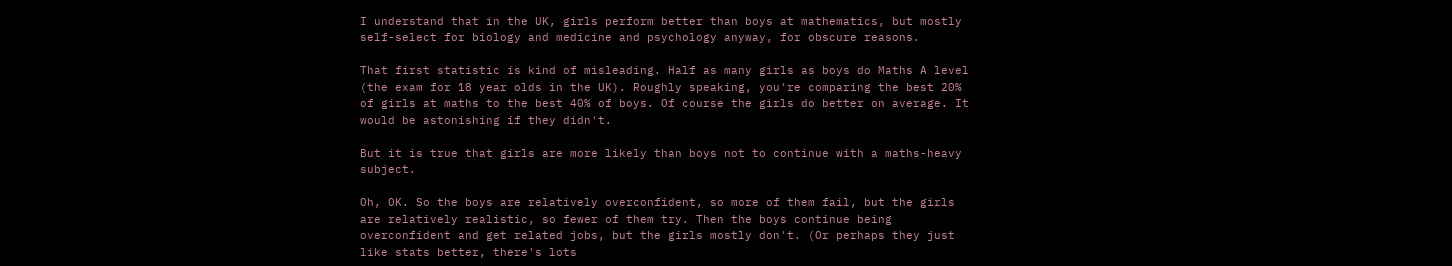I understand that in the UK, girls perform better than boys at mathematics, but mostly self-select for biology and medicine and psychology anyway, for obscure reasons.

That first statistic is kind of misleading. Half as many girls as boys do Maths A level (the exam for 18 year olds in the UK). Roughly speaking, you're comparing the best 20% of girls at maths to the best 40% of boys. Of course the girls do better on average. It would be astonishing if they didn't.

But it is true that girls are more likely than boys not to continue with a maths-heavy subject.

Oh, OK. So the boys are relatively overconfident, so more of them fail, but the girls are relatively realistic, so fewer of them try. Then the boys continue being overconfident and get related jobs, but the girls mostly don't. (Or perhaps they just like stats better, there's lots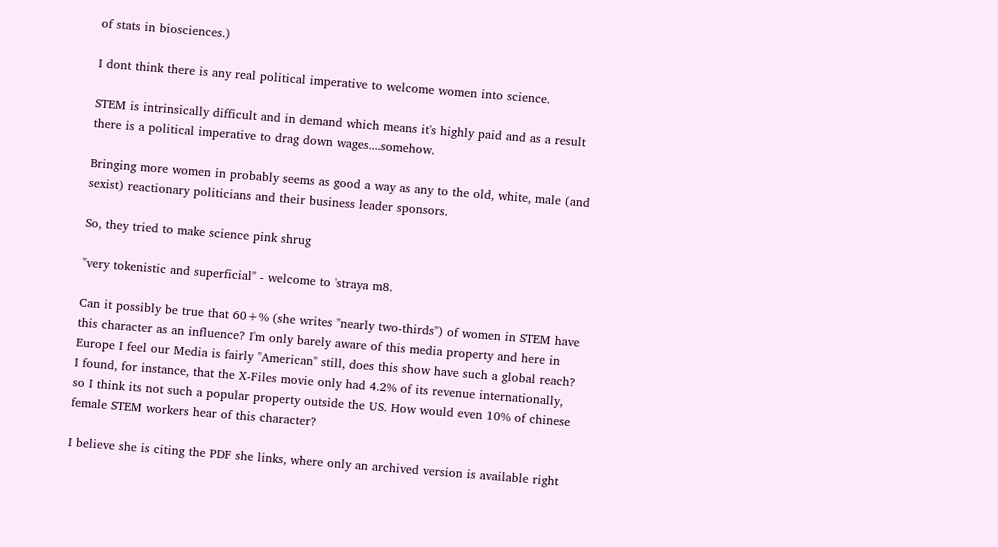of stats in biosciences.)

I dont think there is any real political imperative to welcome women into science.

STEM is intrinsically difficult and in demand which means it's highly paid and as a result there is a political imperative to drag down wages....somehow.

Bringing more women in probably seems as good a way as any to the old, white, male (and sexist) reactionary politicians and their business leader sponsors.

So, they tried to make science pink shrug

"very tokenistic and superficial" - welcome to 'straya m8.

Can it possibly be true that 60+% (she writes "nearly two-thirds") of women in STEM have this character as an influence? I'm only barely aware of this media property and here in Europe I feel our Media is fairly "American" still, does this show have such a global reach? I found, for instance, that the X-Files movie only had 4.2% of its revenue internationally, so I think its not such a popular property outside the US. How would even 10% of chinese female STEM workers hear of this character?

I believe she is citing the PDF she links, where only an archived version is available right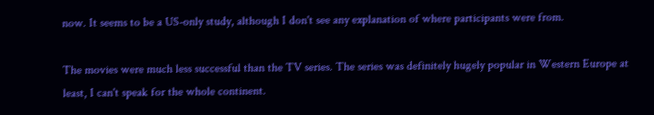now. It seems to be a US-only study, although I don't see any explanation of where participants were from.

The movies were much less successful than the TV series. The series was definitely hugely popular in Western Europe at least, I can't speak for the whole continent.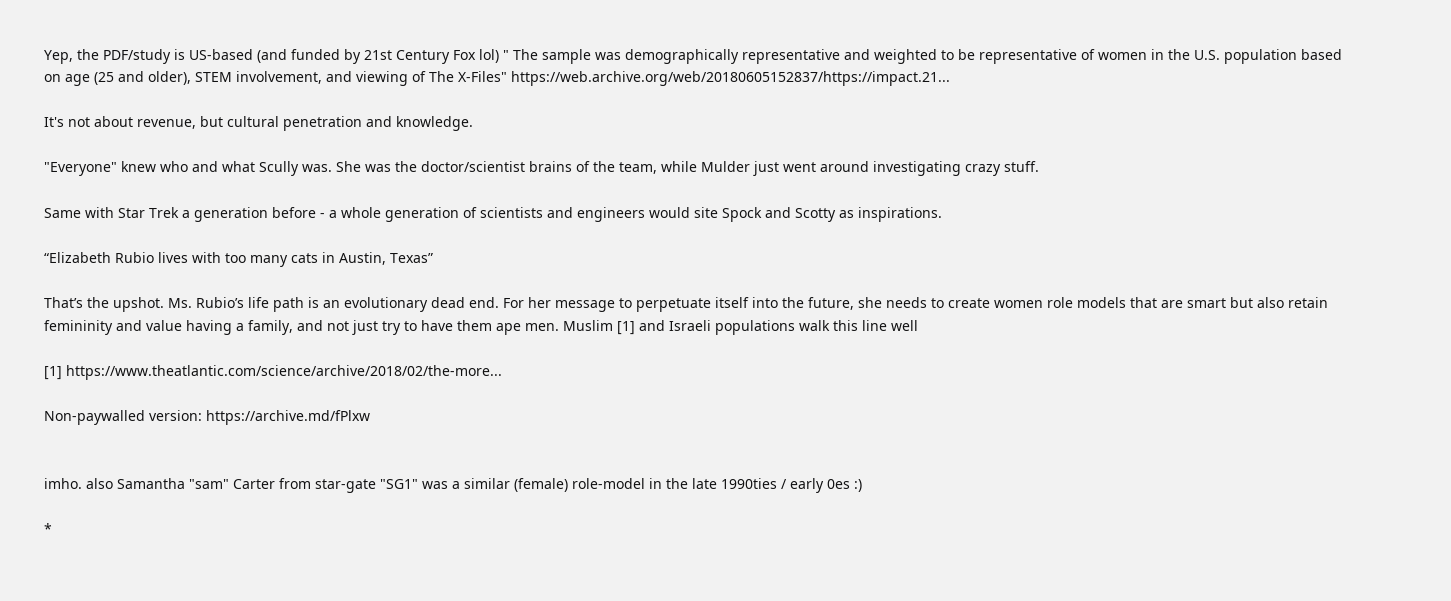Yep, the PDF/study is US-based (and funded by 21st Century Fox lol) " The sample was demographically representative and weighted to be representative of women in the U.S. population based on age (25 and older), STEM involvement, and viewing of The X-Files" https://web.archive.org/web/20180605152837/https://impact.21...

It's not about revenue, but cultural penetration and knowledge.

"Everyone" knew who and what Scully was. She was the doctor/scientist brains of the team, while Mulder just went around investigating crazy stuff.

Same with Star Trek a generation before - a whole generation of scientists and engineers would site Spock and Scotty as inspirations.

“Elizabeth Rubio lives with too many cats in Austin, Texas”

That’s the upshot. Ms. Rubio’s life path is an evolutionary dead end. For her message to perpetuate itself into the future, she needs to create women role models that are smart but also retain femininity and value having a family, and not just try to have them ape men. Muslim [1] and Israeli populations walk this line well

[1] https://www.theatlantic.com/science/archive/2018/02/the-more...

Non-paywalled version: https://archive.md/fPlxw


imho. also Samantha "sam" Carter from star-gate "SG1" was a similar (female) role-model in the late 1990ties / early 0es :)

*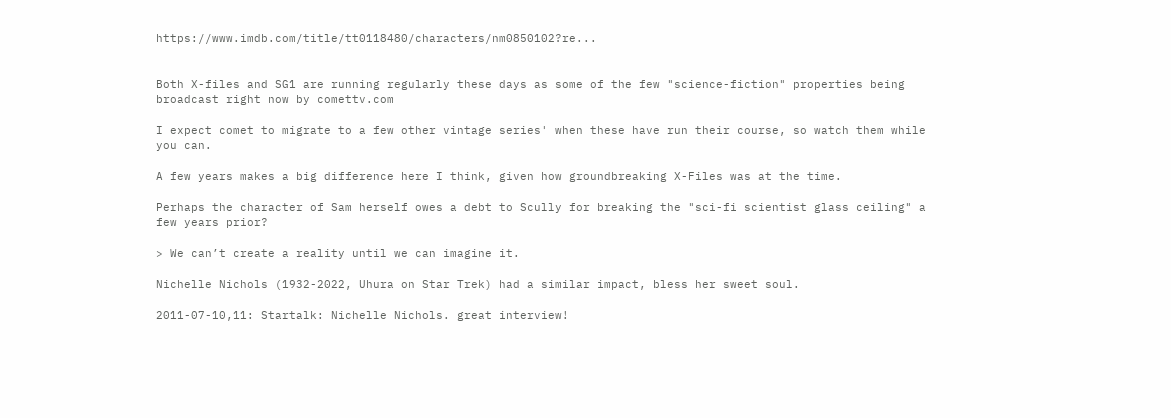https://www.imdb.com/title/tt0118480/characters/nm0850102?re...


Both X-files and SG1 are running regularly these days as some of the few "science-fiction" properties being broadcast right now by comettv.com

I expect comet to migrate to a few other vintage series' when these have run their course, so watch them while you can.

A few years makes a big difference here I think, given how groundbreaking X-Files was at the time.

Perhaps the character of Sam herself owes a debt to Scully for breaking the "sci-fi scientist glass ceiling" a few years prior?

> We can’t create a reality until we can imagine it.

Nichelle Nichols (1932-2022, Uhura on Star Trek) had a similar impact, bless her sweet soul.

2011-07-10,11: Startalk: Nichelle Nichols. great interview!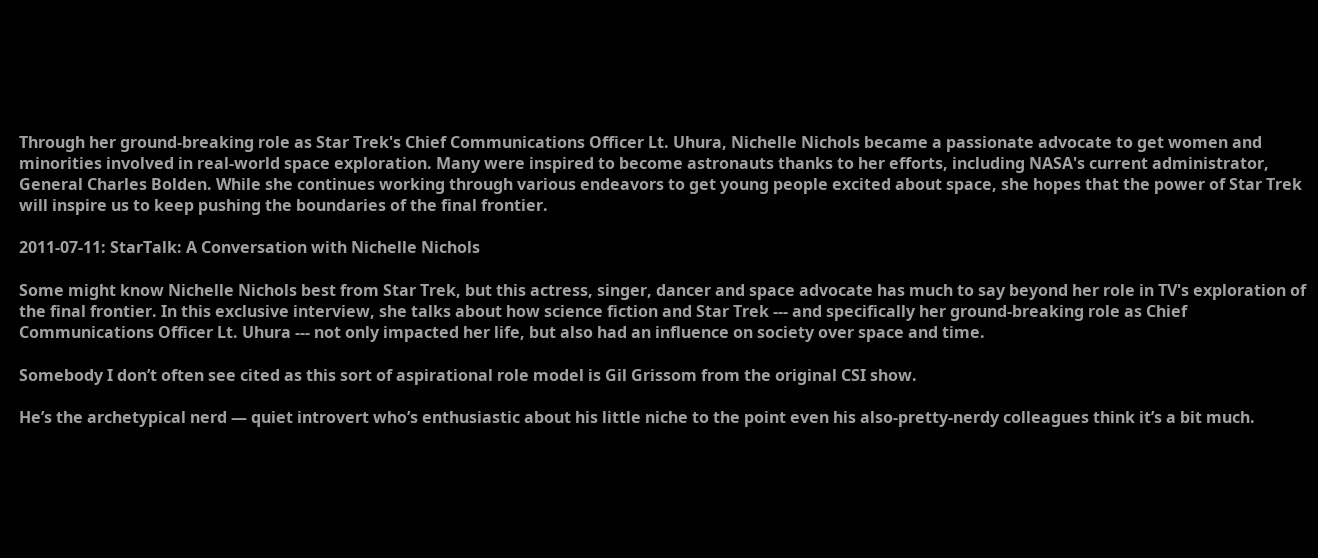Through her ground-breaking role as Star Trek's Chief Communications Officer Lt. Uhura, Nichelle Nichols became a passionate advocate to get women and minorities involved in real-world space exploration. Many were inspired to become astronauts thanks to her efforts, including NASA's current administrator, General Charles Bolden. While she continues working through various endeavors to get young people excited about space, she hopes that the power of Star Trek will inspire us to keep pushing the boundaries of the final frontier.

2011-07-11: StarTalk: A Conversation with Nichelle Nichols

Some might know Nichelle Nichols best from Star Trek, but this actress, singer, dancer and space advocate has much to say beyond her role in TV's exploration of the final frontier. In this exclusive interview, she talks about how science fiction and Star Trek --- and specifically her ground-breaking role as Chief Communications Officer Lt. Uhura --- not only impacted her life, but also had an influence on society over space and time.

Somebody I don’t often see cited as this sort of aspirational role model is Gil Grissom from the original CSI show.

He’s the archetypical nerd — quiet introvert who’s enthusiastic about his little niche to the point even his also-pretty-nerdy colleagues think it’s a bit much.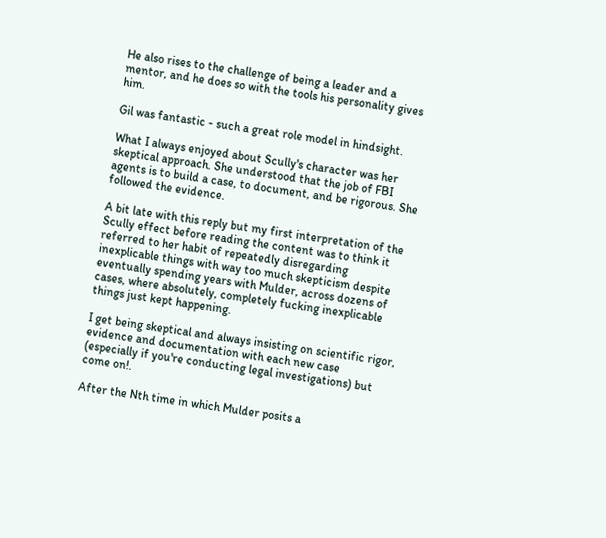He also rises to the challenge of being a leader and a mentor, and he does so with the tools his personality gives him.

Gil was fantastic - such a great role model in hindsight.

What I always enjoyed about Scully's character was her skeptical approach. She understood that the job of FBI agents is to build a case, to document, and be rigorous. She followed the evidence.

A bit late with this reply but my first interpretation of the Scully effect before reading the content was to think it referred to her habit of repeatedly disregarding inexplicable things with way too much skepticism despite eventually spending years with Mulder, across dozens of cases, where absolutely, completely fucking inexplicable things just kept happening.

I get being skeptical and always insisting on scientific rigor, evidence and documentation with each new case (especially if you're conducting legal investigations) but come on!.

After the Nth time in which Mulder posits a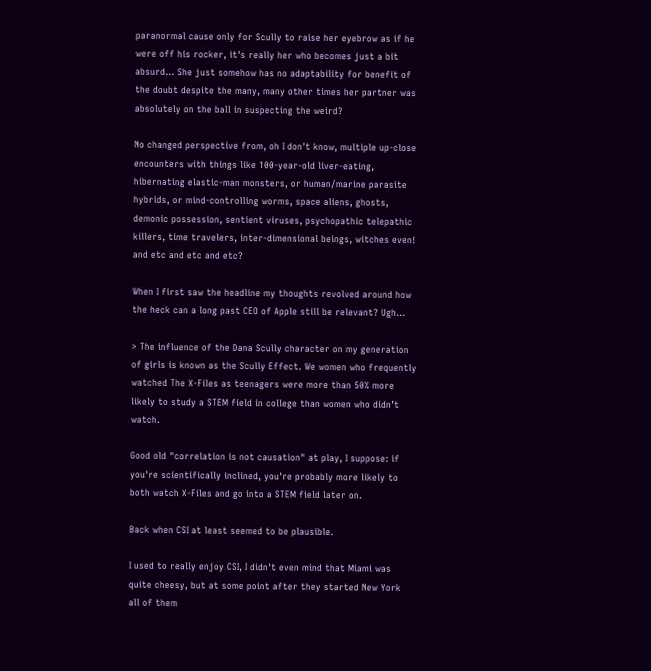paranormal cause only for Scully to raise her eyebrow as if he were off his rocker, it's really her who becomes just a bit absurd... She just somehow has no adaptability for benefit of the doubt despite the many, many other times her partner was absolutely on the ball in suspecting the weird?

No changed perspective from, oh I don't know, multiple up-close encounters with things like 100-year-old liver-eating, hibernating elastic-man monsters, or human/marine parasite hybrids, or mind-controlling worms, space aliens, ghosts, demonic possession, sentient viruses, psychopathic telepathic killers, time travelers, inter-dimensional beings, witches even! and etc and etc and etc?

When I first saw the headline my thoughts revolved around how the heck can a long past CEO of Apple still be relevant? Ugh...

> The influence of the Dana Scully character on my generation of girls is known as the Scully Effect. We women who frequently watched The X-Files as teenagers were more than 50% more likely to study a STEM field in college than women who didn’t watch.

Good old "correlation is not causation" at play, I suppose: if you're scientifically inclined, you're probably more likely to both watch X-Files and go into a STEM field later on.

Back when CSI at least seemed to be plausible.

I used to really enjoy CSI, I didn't even mind that Miami was quite cheesy, but at some point after they started New York all of them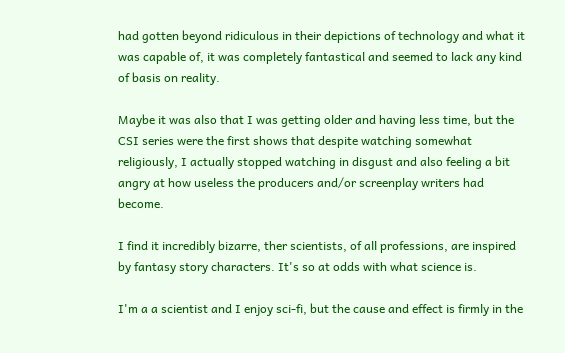had gotten beyond ridiculous in their depictions of technology and what it was capable of, it was completely fantastical and seemed to lack any kind of basis on reality.

Maybe it was also that I was getting older and having less time, but the CSI series were the first shows that despite watching somewhat religiously, I actually stopped watching in disgust and also feeling a bit angry at how useless the producers and/or screenplay writers had become.

I find it incredibly bizarre, ther scientists, of all professions, are inspired by fantasy story characters. It's so at odds with what science is.

I'm a a scientist and I enjoy sci-fi, but the cause and effect is firmly in the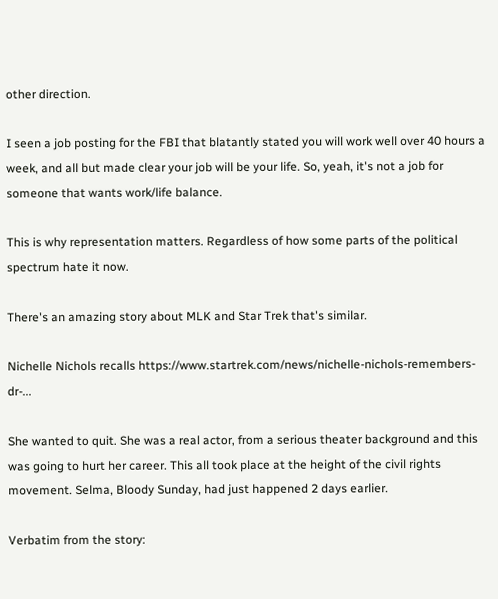other direction.

I seen a job posting for the FBI that blatantly stated you will work well over 40 hours a week, and all but made clear your job will be your life. So, yeah, it's not a job for someone that wants work/life balance.

This is why representation matters. Regardless of how some parts of the political spectrum hate it now.

There's an amazing story about MLK and Star Trek that's similar.

Nichelle Nichols recalls https://www.startrek.com/news/nichelle-nichols-remembers-dr-...

She wanted to quit. She was a real actor, from a serious theater background and this was going to hurt her career. This all took place at the height of the civil rights movement. Selma, Bloody Sunday, had just happened 2 days earlier.

Verbatim from the story: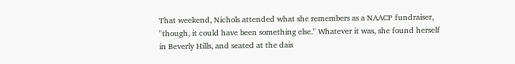That weekend, Nichols attended what she remembers as a NAACP fundraiser, "though, it could have been something else." Whatever it was, she found herself in Beverly Hills, and seated at the dais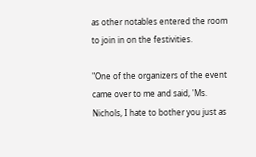as other notables entered the room to join in on the festivities.

"One of the organizers of the event came over to me and said, 'Ms. Nichols, I hate to bother you just as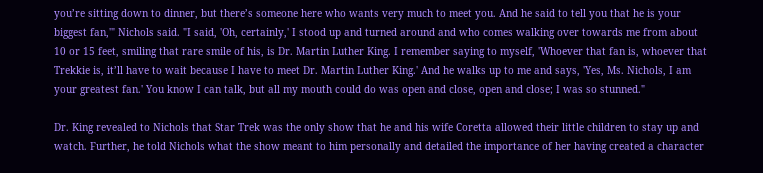you’re sitting down to dinner, but there’s someone here who wants very much to meet you. And he said to tell you that he is your biggest fan,'" Nichols said. "I said, 'Oh, certainly,' I stood up and turned around and who comes walking over towards me from about 10 or 15 feet, smiling that rare smile of his, is Dr. Martin Luther King. I remember saying to myself, 'Whoever that fan is, whoever that Trekkie is, it’ll have to wait because I have to meet Dr. Martin Luther King.' And he walks up to me and says, 'Yes, Ms. Nichols, I am your greatest fan.' You know I can talk, but all my mouth could do was open and close, open and close; I was so stunned."

Dr. King revealed to Nichols that Star Trek was the only show that he and his wife Coretta allowed their little children to stay up and watch. Further, he told Nichols what the show meant to him personally and detailed the importance of her having created a character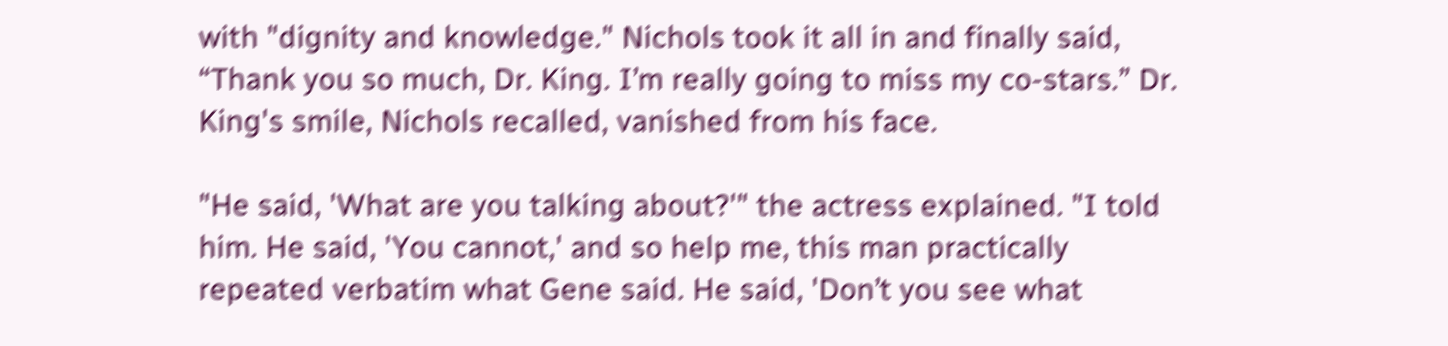with "dignity and knowledge." Nichols took it all in and finally said, “Thank you so much, Dr. King. I’m really going to miss my co-stars.” Dr. King's smile, Nichols recalled, vanished from his face.

"He said, 'What are you talking about?'" the actress explained. "I told him. He said, 'You cannot,' and so help me, this man practically repeated verbatim what Gene said. He said, 'Don’t you see what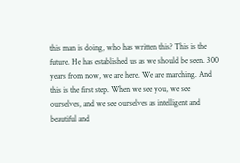this man is doing, who has written this? This is the future. He has established us as we should be seen. 300 years from now, we are here. We are marching. And this is the first step. When we see you, we see ourselves, and we see ourselves as intelligent and beautiful and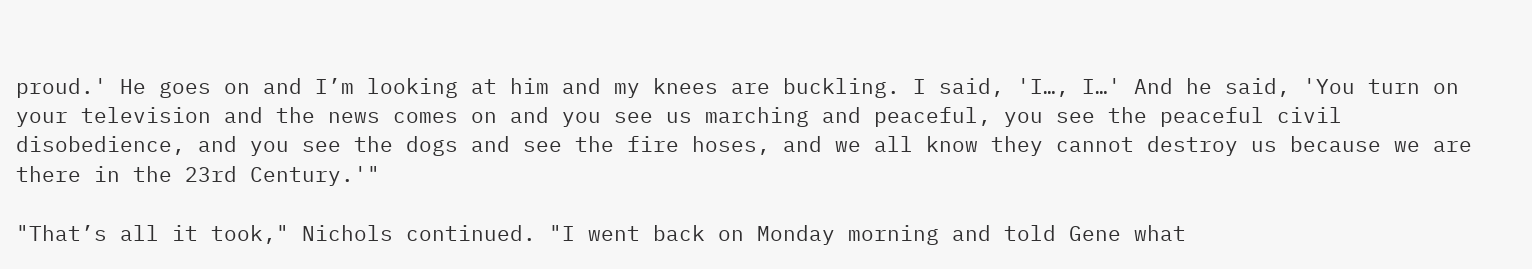proud.' He goes on and I’m looking at him and my knees are buckling. I said, 'I…, I…' And he said, 'You turn on your television and the news comes on and you see us marching and peaceful, you see the peaceful civil disobedience, and you see the dogs and see the fire hoses, and we all know they cannot destroy us because we are there in the 23rd Century.'"

"That’s all it took," Nichols continued. "I went back on Monday morning and told Gene what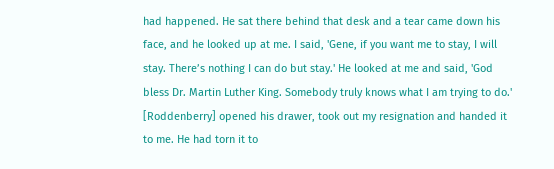had happened. He sat there behind that desk and a tear came down his face, and he looked up at me. I said, 'Gene, if you want me to stay, I will stay. There’s nothing I can do but stay.' He looked at me and said, 'God bless Dr. Martin Luther King. Somebody truly knows what I am trying to do.' [Roddenberry] opened his drawer, took out my resignation and handed it to me. He had torn it to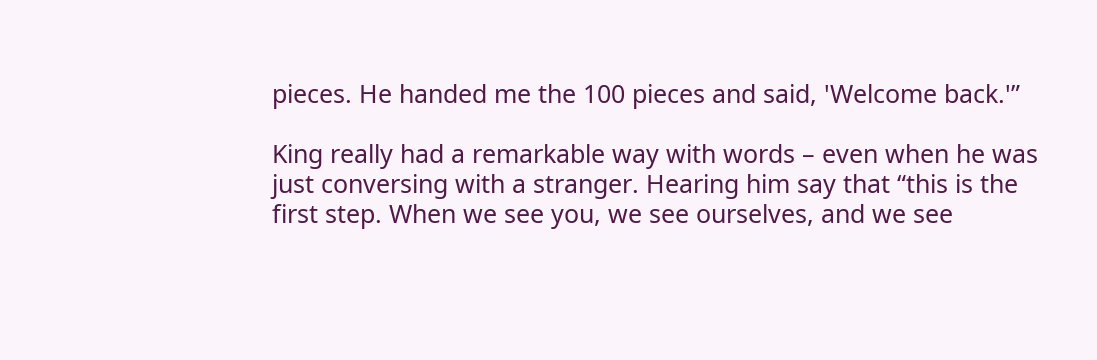pieces. He handed me the 100 pieces and said, 'Welcome back.'”

King really had a remarkable way with words – even when he was just conversing with a stranger. Hearing him say that “this is the first step. When we see you, we see ourselves, and we see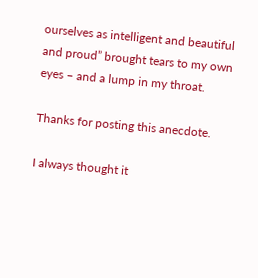ourselves as intelligent and beautiful and proud” brought tears to my own eyes – and a lump in my throat.

Thanks for posting this anecdote.

I always thought it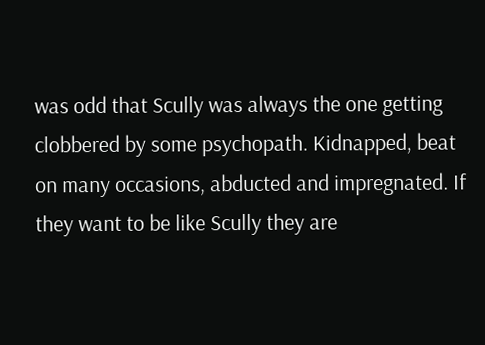was odd that Scully was always the one getting clobbered by some psychopath. Kidnapped, beat on many occasions, abducted and impregnated. If they want to be like Scully they are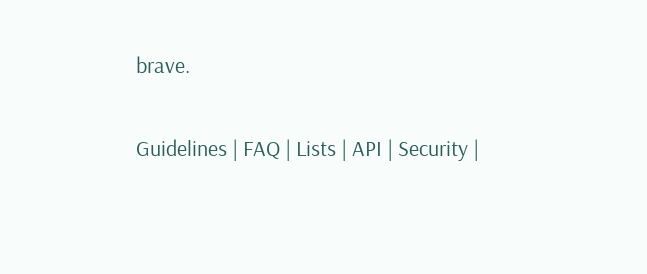brave.

Guidelines | FAQ | Lists | API | Security |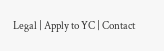Legal | Apply to YC | Contact